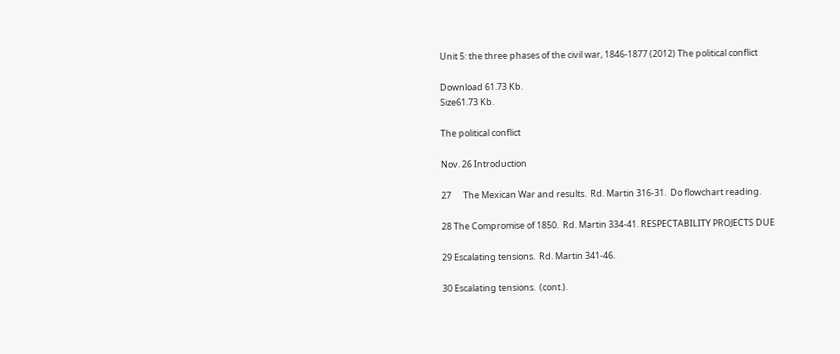Unit 5: the three phases of the civil war, 1846-1877 (2012) The political conflict

Download 61.73 Kb.
Size61.73 Kb.

The political conflict

Nov. 26 Introduction

27      The Mexican War and results.  Rd. Martin 316-31.  Do flowchart reading.

28 The Compromise of 1850.  Rd. Martin 334-41. RESPECTABILITY PROJECTS DUE

29 Escalating tensions.  Rd. Martin 341-46.

30 Escalating tensions.  (cont.).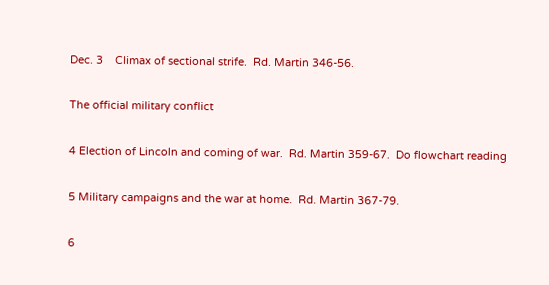Dec. 3    Climax of sectional strife.  Rd. Martin 346-56.

The official military conflict

4 Election of Lincoln and coming of war.  Rd. Martin 359-67.  Do flowchart reading

5 Military campaigns and the war at home.  Rd. Martin 367-79.

6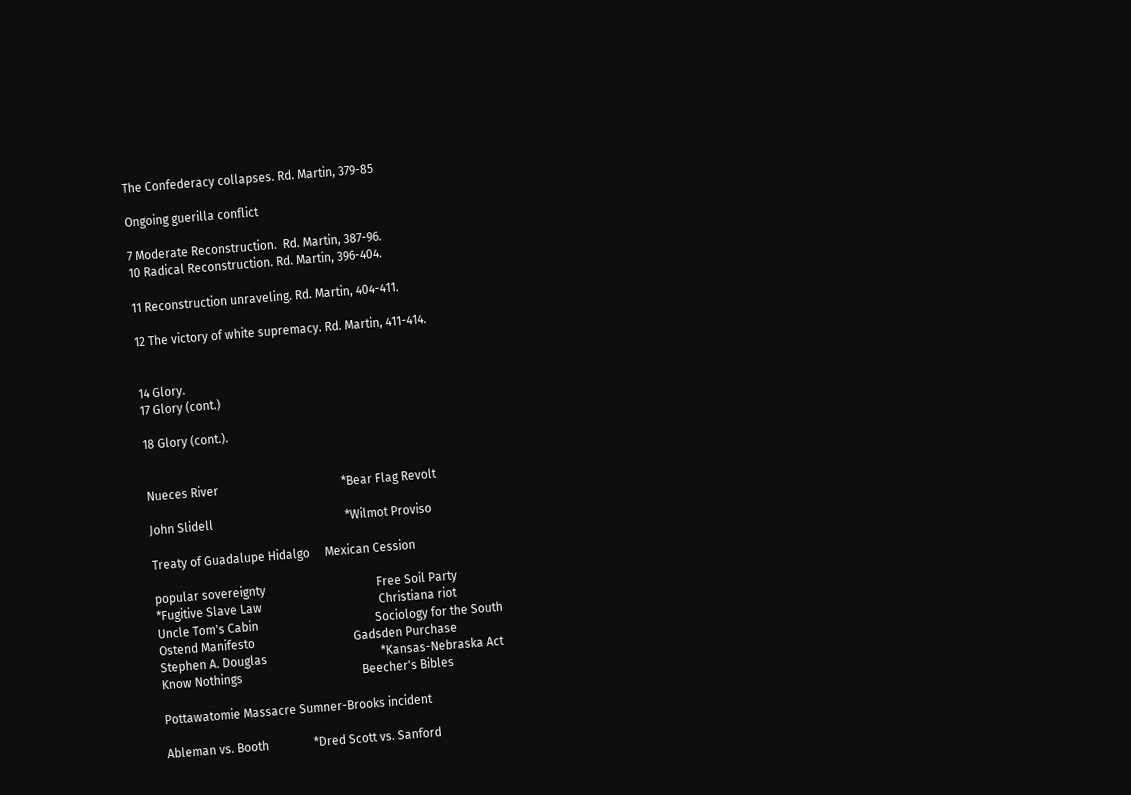The Confederacy collapses. Rd. Martin, 379-85

Ongoing guerilla conflict

7 Moderate Reconstruction.  Rd. Martin, 387-96.
10 Radical Reconstruction. Rd. Martin, 396-404.

11 Reconstruction unraveling. Rd. Martin, 404-411.

12 The victory of white supremacy. Rd. Martin, 411-414.


14 Glory.
17 Glory (cont.)

18 Glory (cont.).


Nueces River                                         *Bear Flag Revolt

John Slidell                                            *Wilmot Proviso

Treaty of Guadalupe Hidalgo     Mexican Cession

popular sovereignty                                     Free Soil Party
*Fugitive Slave Law                                       Christiana riot
Uncle Tom's Cabin                                       Sociology for the South
Ostend Manifesto                                 Gadsden Purchase
Stephen A. Douglas                                      *Kansas-Nebraska Act
Know Nothings                                        Beecher's Bibles

Pottawatomie Massacre Sumner-Brooks incident

Ableman vs. Booth               *Dred Scott vs. Sanford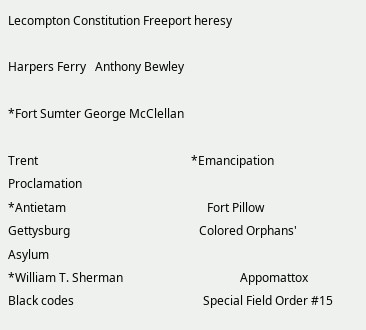Lecompton Constitution Freeport heresy

Harpers Ferry   Anthony Bewley

*Fort Sumter George McClellan

Trent                                                   *Emancipation Proclamation
*Antietam                                               Fort Pillow
Gettysburg                                           Colored Orphans' Asylum
*William T. Sherman                                       Appomattox
Black codes                                           Special Field Order #15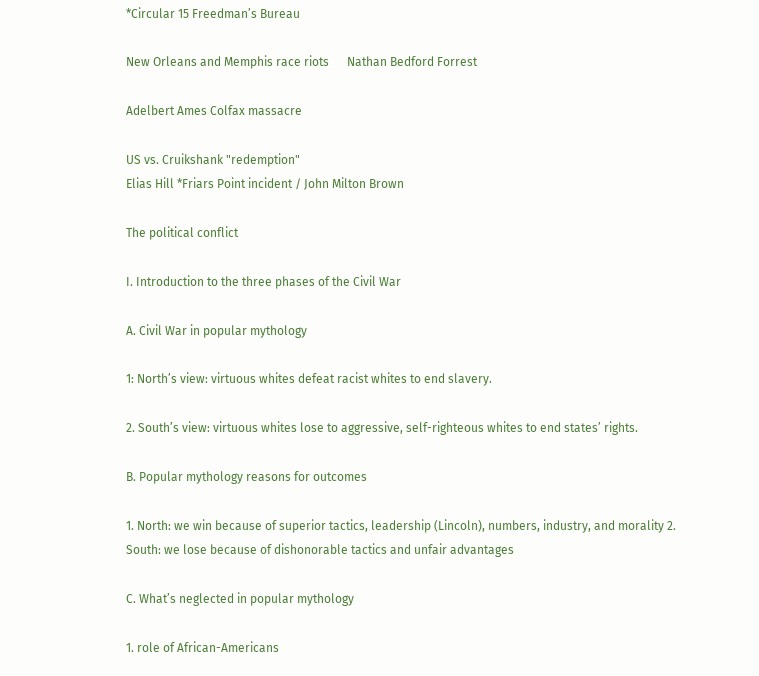*Circular 15 Freedman’s Bureau

New Orleans and Memphis race riots      Nathan Bedford Forrest

Adelbert Ames Colfax massacre

US vs. Cruikshank "redemption"
Elias Hill *Friars Point incident / John Milton Brown

The political conflict

I. Introduction to the three phases of the Civil War

A. Civil War in popular mythology

1: North’s view: virtuous whites defeat racist whites to end slavery.

2. South’s view: virtuous whites lose to aggressive, self-righteous whites to end states’ rights.

B. Popular mythology reasons for outcomes

1. North: we win because of superior tactics, leadership (Lincoln), numbers, industry, and morality 2. South: we lose because of dishonorable tactics and unfair advantages

C. What’s neglected in popular mythology

1. role of African-Americans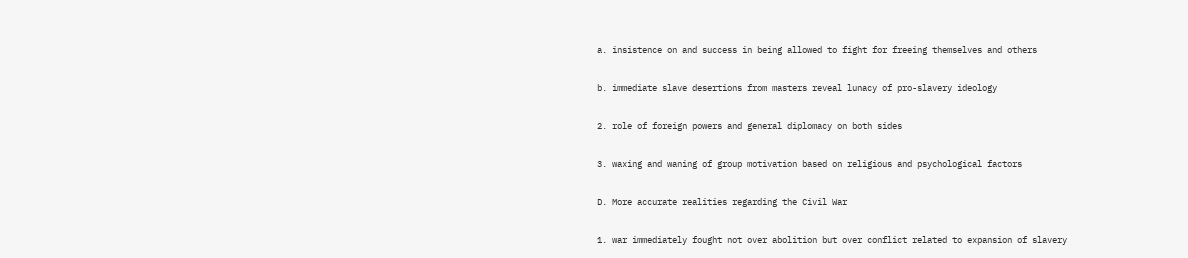a. insistence on and success in being allowed to fight for freeing themselves and others

b. immediate slave desertions from masters reveal lunacy of pro-slavery ideology

2. role of foreign powers and general diplomacy on both sides

3. waxing and waning of group motivation based on religious and psychological factors

D. More accurate realities regarding the Civil War

1. war immediately fought not over abolition but over conflict related to expansion of slavery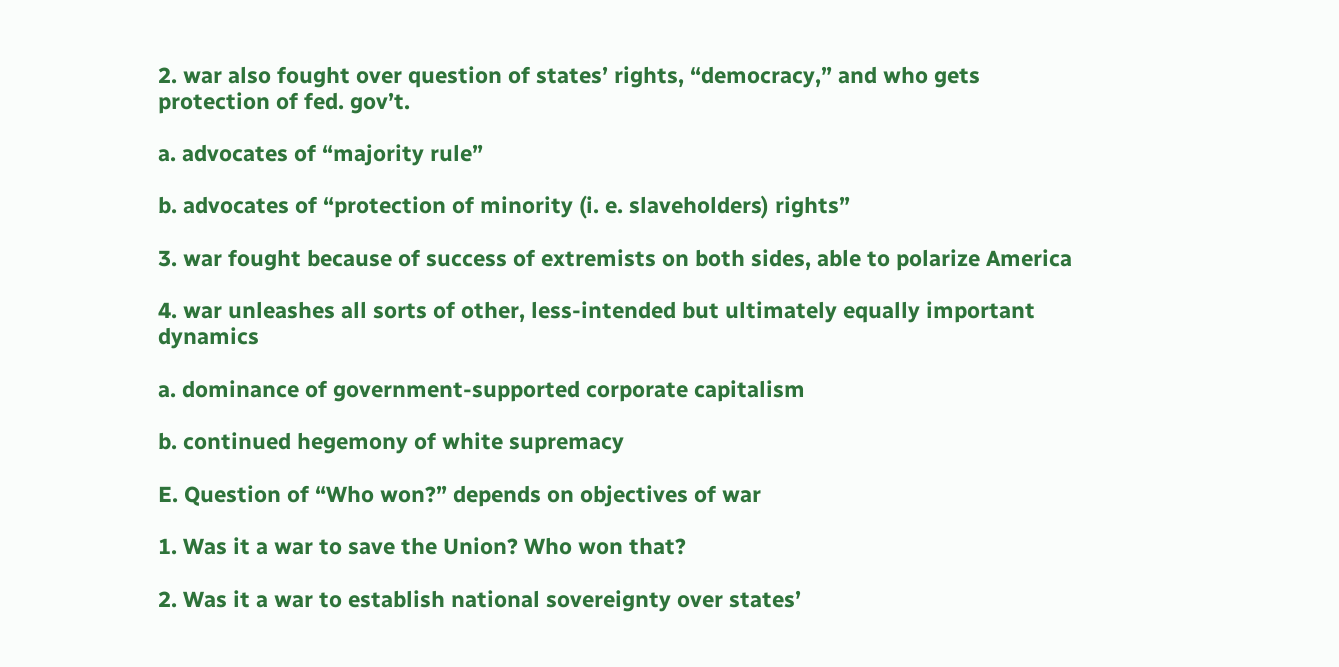2. war also fought over question of states’ rights, “democracy,” and who gets protection of fed. gov’t.

a. advocates of “majority rule”

b. advocates of “protection of minority (i. e. slaveholders) rights”

3. war fought because of success of extremists on both sides, able to polarize America

4. war unleashes all sorts of other, less-intended but ultimately equally important dynamics

a. dominance of government-supported corporate capitalism

b. continued hegemony of white supremacy

E. Question of “Who won?” depends on objectives of war

1. Was it a war to save the Union? Who won that?

2. Was it a war to establish national sovereignty over states’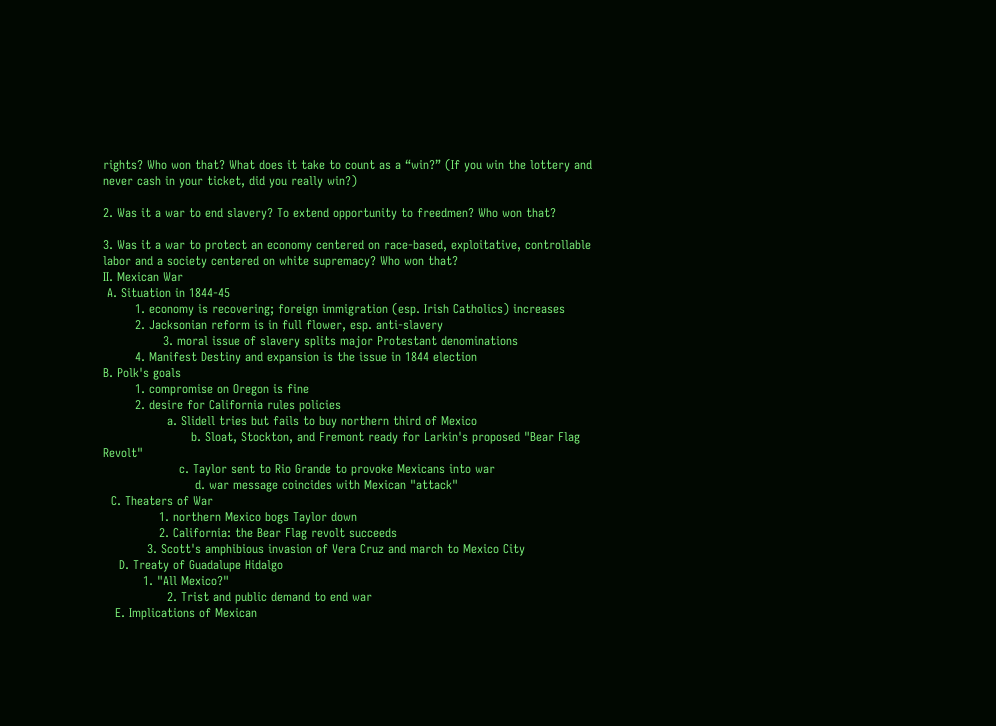rights? Who won that? What does it take to count as a “win?” (If you win the lottery and never cash in your ticket, did you really win?)

2. Was it a war to end slavery? To extend opportunity to freedmen? Who won that?

3. Was it a war to protect an economy centered on race-based, exploitative, controllable labor and a society centered on white supremacy? Who won that?
II. Mexican War
 A. Situation in 1844-45
        1. economy is recovering; foreign immigration (esp. Irish Catholics) increases
        2. Jacksonian reform is in full flower, esp. anti-slavery
               3. moral issue of slavery splits major Protestant denominations
        4. Manifest Destiny and expansion is the issue in 1844 election
B. Polk's goals
        1. compromise on Oregon is fine
        2. desire for California rules policies
                a. Slidell tries but fails to buy northern third of Mexico
                      b. Sloat, Stockton, and Fremont ready for Larkin's proposed "Bear Flag Revolt"
                   c. Taylor sent to Rio Grande to provoke Mexicans into war
                       d. war message coincides with Mexican "attack"
  C. Theaters of War
              1. northern Mexico bogs Taylor down
              2. California: the Bear Flag revolt succeeds
           3. Scott's amphibious invasion of Vera Cruz and march to Mexico City
    D. Treaty of Guadalupe Hidalgo
          1. "All Mexico?"
                2. Trist and public demand to end war
   E. Implications of Mexican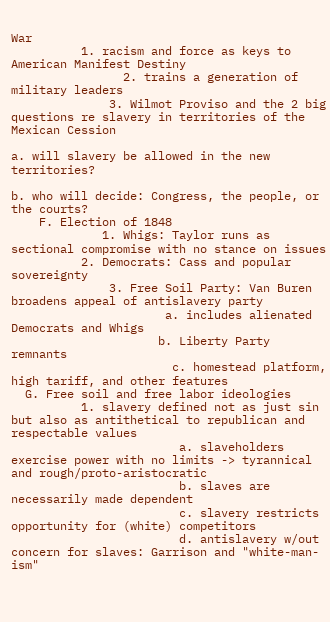War
          1. racism and force as keys to American Manifest Destiny
                2. trains a generation of military leaders
              3. Wilmot Proviso and the 2 big questions re slavery in territories of the Mexican Cession

a. will slavery be allowed in the new territories?

b. who will decide: Congress, the people, or the courts?
    F. Election of 1848
             1. Whigs: Taylor runs as sectional compromise with no stance on issues
          2. Democrats: Cass and popular sovereignty
              3. Free Soil Party: Van Buren broadens appeal of antislavery party
                      a. includes alienated Democrats and Whigs
                     b. Liberty Party remnants
                       c. homestead platform, high tariff, and other features
  G. Free soil and free labor ideologies
          1. slavery defined not as just sin but also as antithetical to republican and respectable values
                        a. slaveholders exercise power with no limits -> tyrannical and rough/proto-aristocratic
                        b. slaves are necessarily made dependent
                        c. slavery restricts opportunity for (white) competitors
                        d. antislavery w/out concern for slaves: Garrison and "white-man-ism"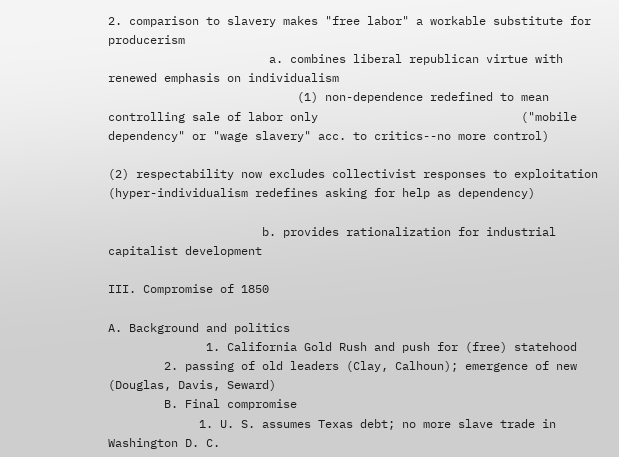2. comparison to slavery makes "free labor" a workable substitute for producerism
                       a. combines liberal republican virtue with renewed emphasis on individualism
                           (1) non-dependence redefined to mean controlling sale of labor only                             ("mobile dependency" or "wage slavery" acc. to critics--no more control)

(2) respectability now excludes collectivist responses to exploitation                      (hyper-individualism redefines asking for help as dependency)

                      b. provides rationalization for industrial capitalist development

III. Compromise of 1850

A. Background and politics
              1. California Gold Rush and push for (free) statehood
        2. passing of old leaders (Clay, Calhoun); emergence of new (Douglas, Davis, Seward)
        B. Final compromise
             1. U. S. assumes Texas debt; no more slave trade in Washington D. C.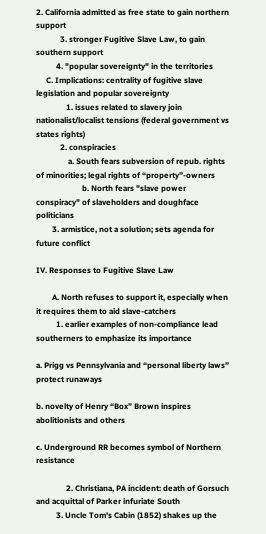2. California admitted as free state to gain northern support
            3. stronger Fugitive Slave Law, to gain southern support
          4. "popular sovereignty" in the territories
     C. Implications: centrality of fugitive slave legislation and popular sovereignty
               1. issues related to slavery join nationalist/localist tensions (federal government vs states rights)
            2. conspiracies
                a. South fears subversion of repub. rights of minorities; legal rights of “property”-owners
                       b. North fears "slave power conspiracy" of slaveholders and doughface politicians
        3. armistice, not a solution; sets agenda for future conflict

IV. Responses to Fugitive Slave Law

        A. North refuses to support it, especially when it requires them to aid slave-catchers
          1. earlier examples of non-compliance lead southerners to emphasize its importance

a. Prigg vs Pennsylvania and “personal liberty laws” protect runaways

b. novelty of Henry “Box” Brown inspires abolitionists and others

c. Underground RR becomes symbol of Northern resistance

               2. Christiana, PA incident: death of Gorsuch and acquittal of Parker infuriate South
          3. Uncle Tom's Cabin (1852) shakes up the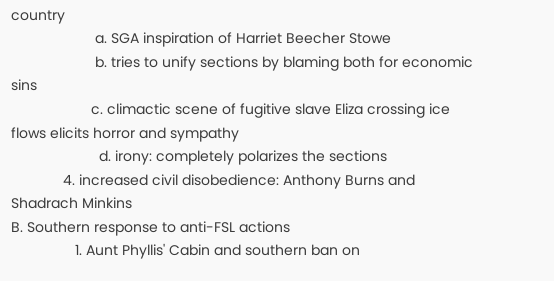country
                     a. SGA inspiration of Harriet Beecher Stowe
                     b. tries to unify sections by blaming both for economic sins
                    c. climactic scene of fugitive slave Eliza crossing ice flows elicits horror and sympathy
                      d. irony: completely polarizes the sections
             4. increased civil disobedience: Anthony Burns and Shadrach Minkins
B. Southern response to anti-FSL actions
                1. Aunt Phyllis' Cabin and southern ban on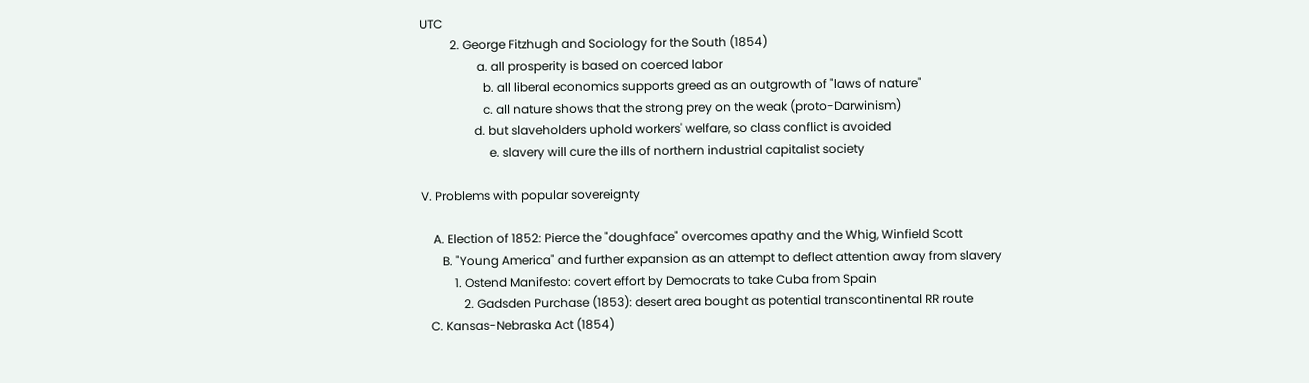UTC
          2. George Fitzhugh and Sociology for the South (1854)
                   a. all prosperity is based on coerced labor
                     b. all liberal economics supports greed as an outgrowth of "laws of nature"
                     c. all nature shows that the strong prey on the weak (proto-Darwinism)
                  d. but slaveholders uphold workers' welfare, so class conflict is avoided
                       e. slavery will cure the ills of northern industrial capitalist society

V. Problems with popular sovereignty

    A. Election of 1852: Pierce the "doughface" overcomes apathy and the Whig, Winfield Scott
       B. "Young America" and further expansion as an attempt to deflect attention away from slavery
           1. Ostend Manifesto: covert effort by Democrats to take Cuba from Spain
              2. Gadsden Purchase (1853): desert area bought as potential transcontinental RR route
   C. Kansas-Nebraska Act (1854)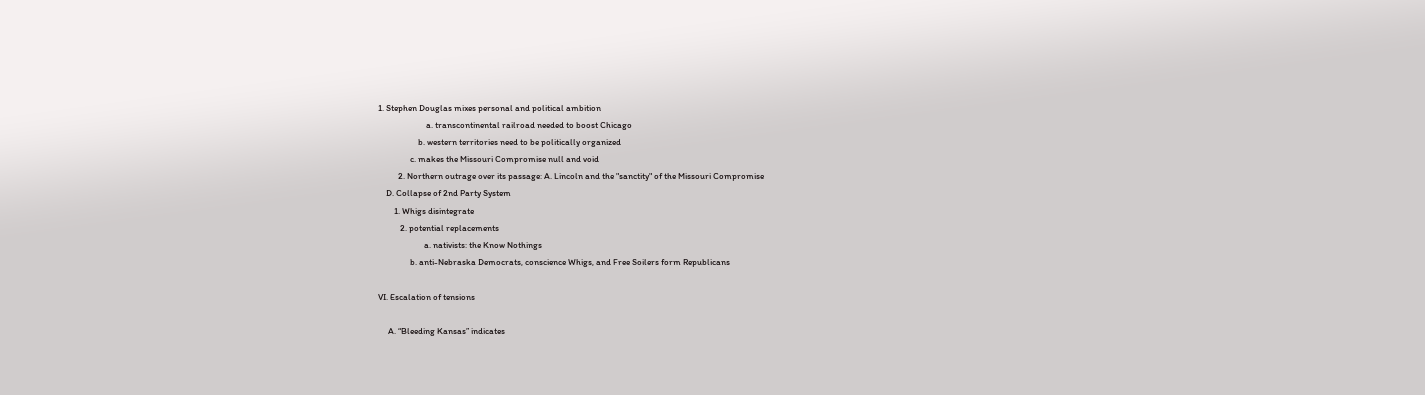1. Stephen Douglas mixes personal and political ambition
                        a. transcontinental railroad needed to boost Chicago
                    b. western territories need to be politically organized
                c. makes the Missouri Compromise null and void
          2. Northern outrage over its passage: A. Lincoln and the "sanctity" of the Missouri Compromise
    D. Collapse of 2nd Party System
        1. Whigs disintegrate
           2. potential replacements
                       a. nativists: the Know Nothings
                b. anti-Nebraska Democrats, conscience Whigs, and Free Soilers form Republicans

VI. Escalation of tensions

     A. “Bleeding Kansas” indicates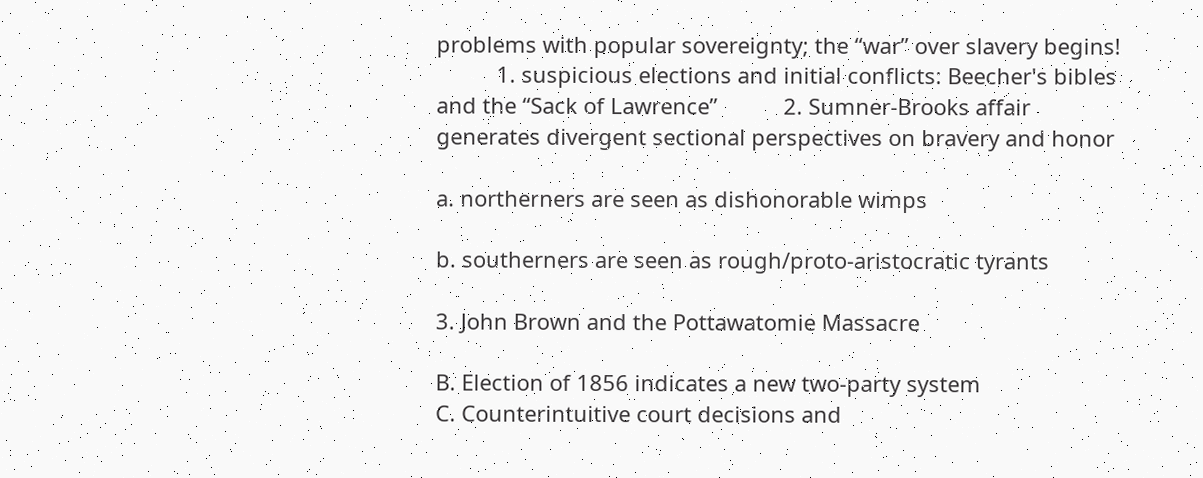problems with popular sovereignty; the “war” over slavery begins!
          1. suspicious elections and initial conflicts: Beecher's bibles and the “Sack of Lawrence”           2. Sumner-Brooks affair generates divergent sectional perspectives on bravery and honor

a. northerners are seen as dishonorable wimps

b. southerners are seen as rough/proto-aristocratic tyrants

3. John Brown and the Pottawatomie Massacre

B. Election of 1856 indicates a new two-party system
C. Counterintuitive court decisions and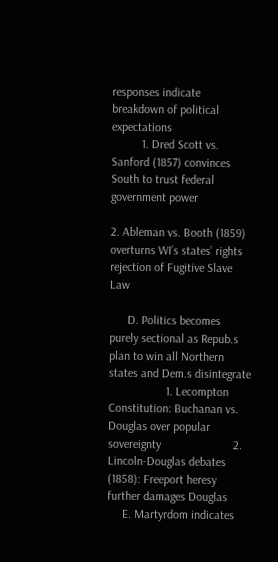responses indicate breakdown of political expectations
          1. Dred Scott vs. Sanford (1857) convinces South to trust federal government power

2. Ableman vs. Booth (1859) overturns WI’s states’ rights rejection of Fugitive Slave Law

      D. Politics becomes purely sectional as Repub.s plan to win all Northern states and Dem.s disintegrate
                   1. Lecompton Constitution: Buchanan vs. Douglas over popular sovereignty                        2. Lincoln-Douglas debates (1858): Freeport heresy further damages Douglas
     E. Martyrdom indicates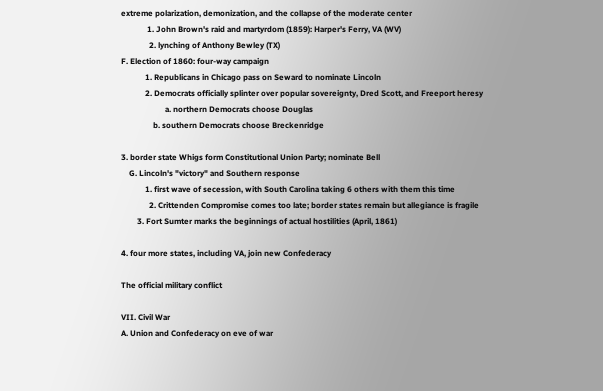extreme polarization, demonization, and the collapse of the moderate center
             1. John Brown's raid and martyrdom (1859): Harper's Ferry, VA (WV)
              2. lynching of Anthony Bewley (TX)
F. Election of 1860: four-way campaign
            1. Republicans in Chicago pass on Seward to nominate Lincoln
            2. Democrats officially splinter over popular sovereignty, Dred Scott, and Freeport heresy
                      a. northern Democrats choose Douglas
                b. southern Democrats choose Breckenridge

3. border state Whigs form Constitutional Union Party; nominate Bell
    G. Lincoln's "victory" and Southern response
            1. first wave of secession, with South Carolina taking 6 others with them this time
              2. Crittenden Compromise comes too late; border states remain but allegiance is fragile
        3. Fort Sumter marks the beginnings of actual hostilities (April, 1861)

4. four more states, including VA, join new Confederacy

The official military conflict

VII. Civil War
A. Union and Confederacy on eve of war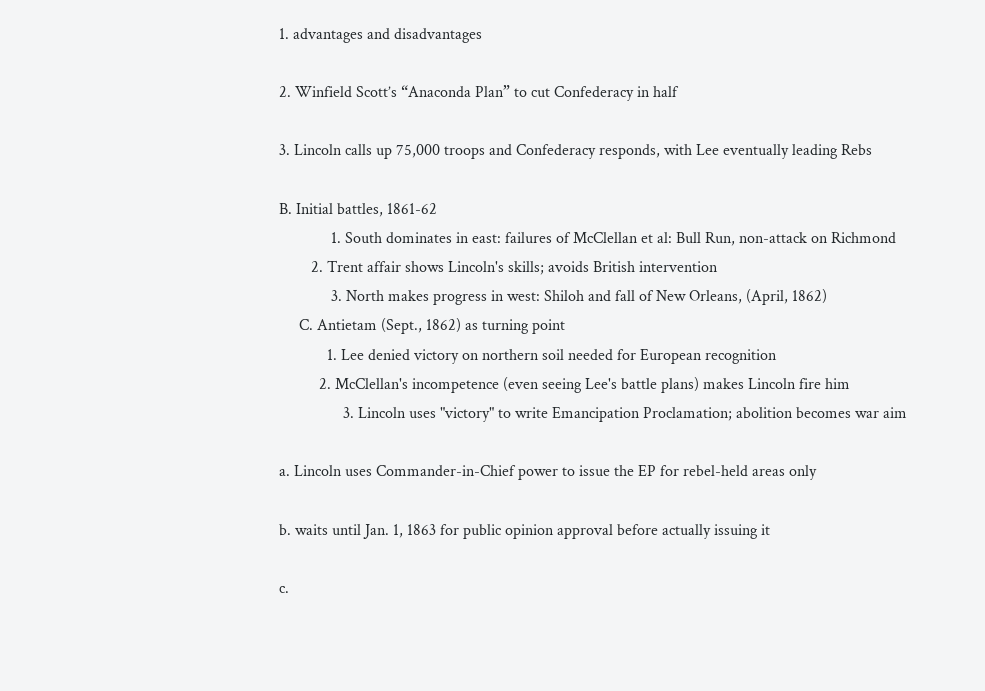1. advantages and disadvantages

2. Winfield Scott’s “Anaconda Plan” to cut Confederacy in half

3. Lincoln calls up 75,000 troops and Confederacy responds, with Lee eventually leading Rebs

B. Initial battles, 1861-62
             1. South dominates in east: failures of McClellan et al: Bull Run, non-attack on Richmond
        2. Trent affair shows Lincoln's skills; avoids British intervention
             3. North makes progress in west: Shiloh and fall of New Orleans, (April, 1862)
     C. Antietam (Sept., 1862) as turning point
            1. Lee denied victory on northern soil needed for European recognition
          2. McClellan's incompetence (even seeing Lee's battle plans) makes Lincoln fire him
                3. Lincoln uses "victory" to write Emancipation Proclamation; abolition becomes war aim

a. Lincoln uses Commander-in-Chief power to issue the EP for rebel-held areas only

b. waits until Jan. 1, 1863 for public opinion approval before actually issuing it

c.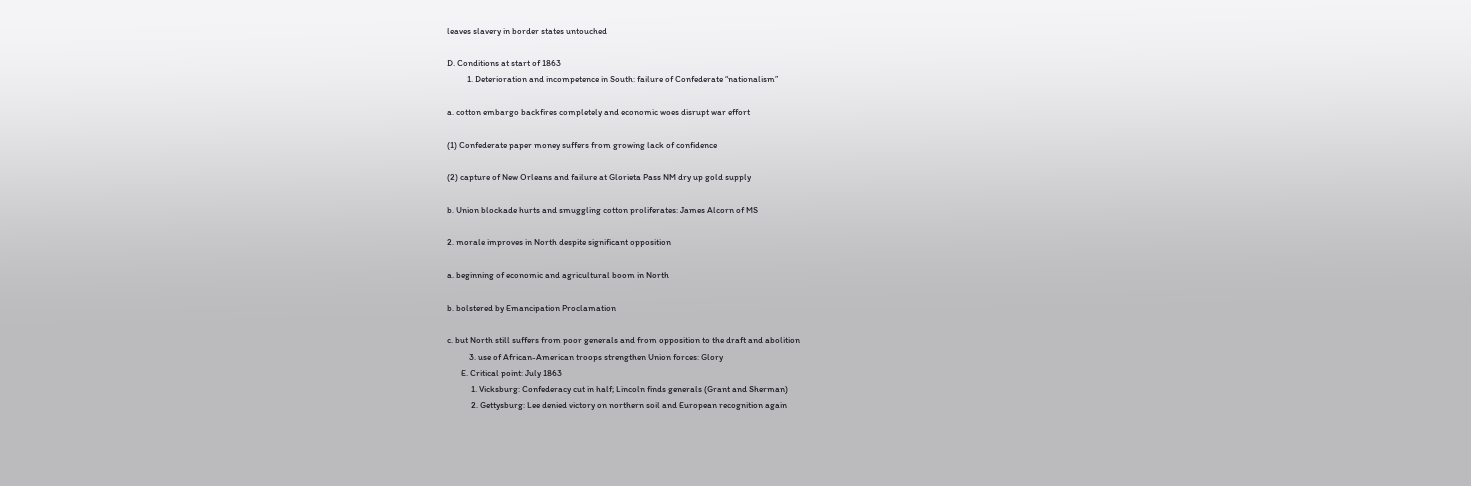leaves slavery in border states untouched

D. Conditions at start of 1863
          1. Deterioration and incompetence in South: failure of Confederate “nationalism”

a. cotton embargo backfires completely and economic woes disrupt war effort

(1) Confederate paper money suffers from growing lack of confidence

(2) capture of New Orleans and failure at Glorieta Pass NM dry up gold supply

b. Union blockade hurts and smuggling cotton proliferates: James Alcorn of MS

2. morale improves in North despite significant opposition

a. beginning of economic and agricultural boom in North

b. bolstered by Emancipation Proclamation

c. but North still suffers from poor generals and from opposition to the draft and abolition
           3. use of African-American troops strengthen Union forces: Glory
       E. Critical point: July 1863
            1. Vicksburg: Confederacy cut in half; Lincoln finds generals (Grant and Sherman)
            2. Gettysburg: Lee denied victory on northern soil and European recognition again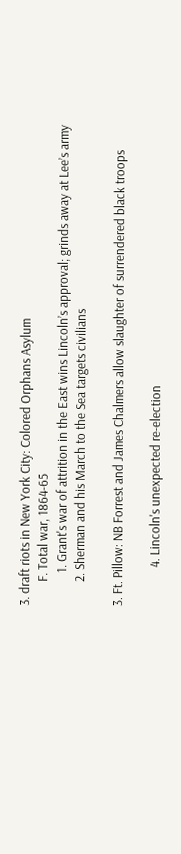3. draft riots in New York City: Colored Orphans Asylum
        F. Total war, 1864-65
           1. Grant's war of attrition in the East wins Lincoln’s approval; grinds away at Lee’s army
        2. Sherman and his March to the Sea targets civilians

3. Ft. Pillow: NB Forrest and James Chalmers allow slaughter of surrendered black troops

             4. Lincoln's unexpected re-election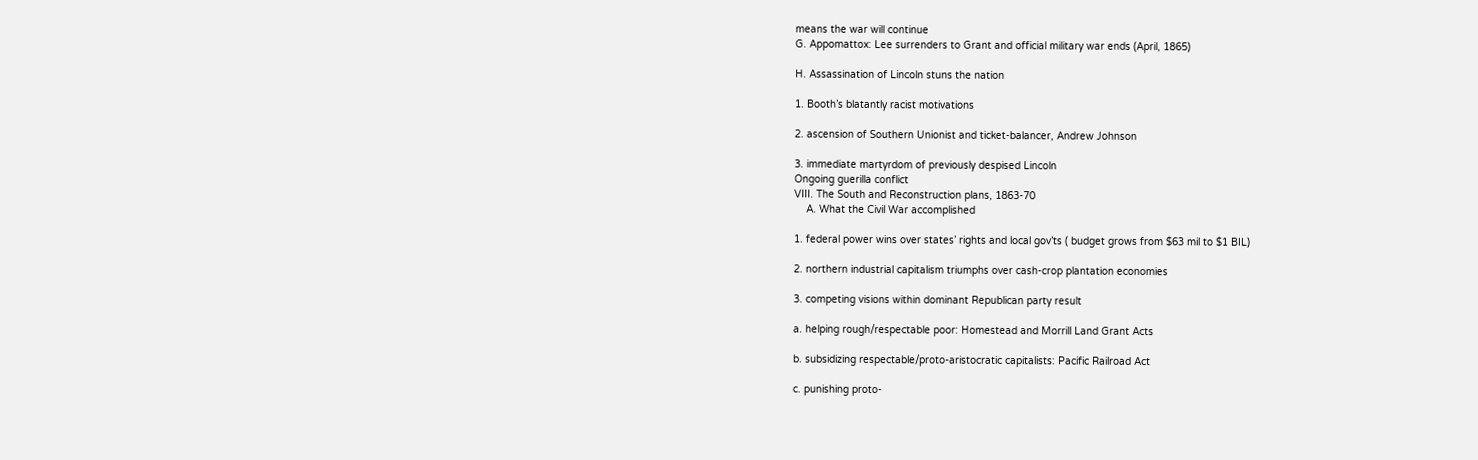means the war will continue
G. Appomattox: Lee surrenders to Grant and official military war ends (April, 1865)

H. Assassination of Lincoln stuns the nation

1. Booth’s blatantly racist motivations

2. ascension of Southern Unionist and ticket-balancer, Andrew Johnson

3. immediate martyrdom of previously despised Lincoln
Ongoing guerilla conflict
VIII. The South and Reconstruction plans, 1863-70
    A. What the Civil War accomplished

1. federal power wins over states’ rights and local gov’ts ( budget grows from $63 mil to $1 BIL)

2. northern industrial capitalism triumphs over cash-crop plantation economies

3. competing visions within dominant Republican party result

a. helping rough/respectable poor: Homestead and Morrill Land Grant Acts

b. subsidizing respectable/proto-aristocratic capitalists: Pacific Railroad Act

c. punishing proto-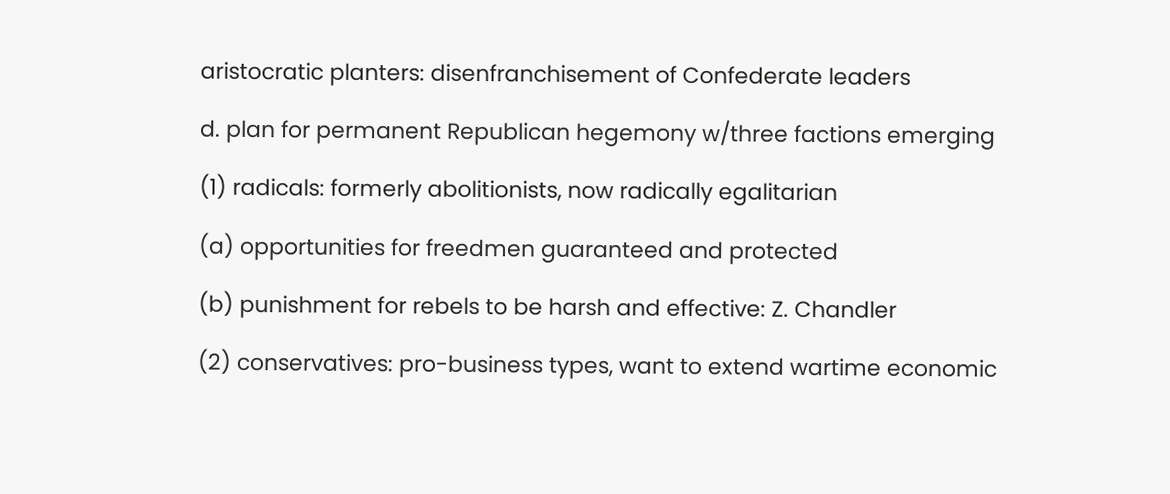aristocratic planters: disenfranchisement of Confederate leaders

d. plan for permanent Republican hegemony w/three factions emerging

(1) radicals: formerly abolitionists, now radically egalitarian

(a) opportunities for freedmen guaranteed and protected

(b) punishment for rebels to be harsh and effective: Z. Chandler

(2) conservatives: pro-business types, want to extend wartime economic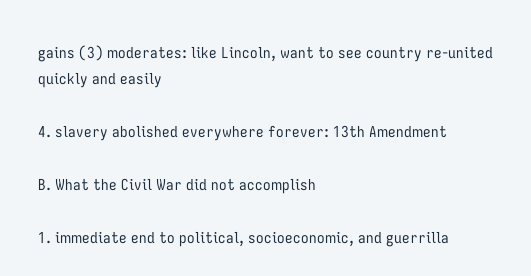gains (3) moderates: like Lincoln, want to see country re-united quickly and easily

4. slavery abolished everywhere forever: 13th Amendment

B. What the Civil War did not accomplish

1. immediate end to political, socioeconomic, and guerrilla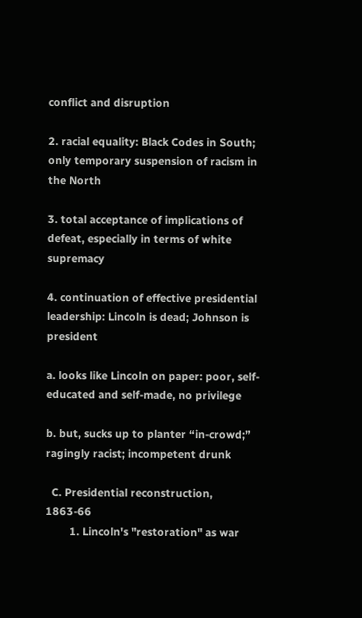conflict and disruption

2. racial equality: Black Codes in South; only temporary suspension of racism in the North

3. total acceptance of implications of defeat, especially in terms of white supremacy

4. continuation of effective presidential leadership: Lincoln is dead; Johnson is president

a. looks like Lincoln on paper: poor, self-educated and self-made, no privilege

b. but, sucks up to planter “in-crowd;” ragingly racist; incompetent drunk

  C. Presidential reconstruction, 1863-66
        1. Lincoln's "restoration" as war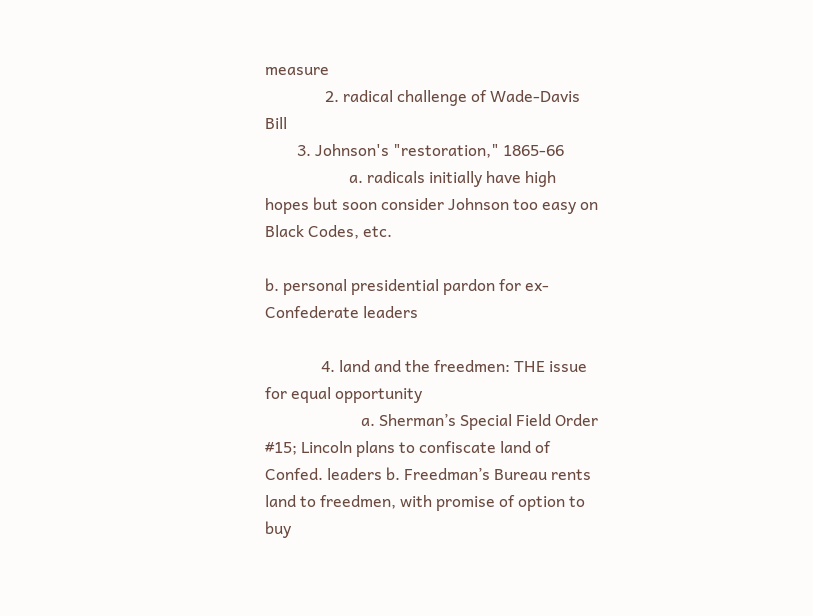measure
               2. radical challenge of Wade-Davis Bill
        3. Johnson's "restoration," 1865-66
                     a. radicals initially have high hopes but soon consider Johnson too easy on Black Codes, etc.

b. personal presidential pardon for ex-Confederate leaders

              4. land and the freedmen: THE issue for equal opportunity
                        a. Sherman’s Special Field Order #15; Lincoln plans to confiscate land of Confed. leaders b. Freedman’s Bureau rents land to freedmen, with promise of option to buy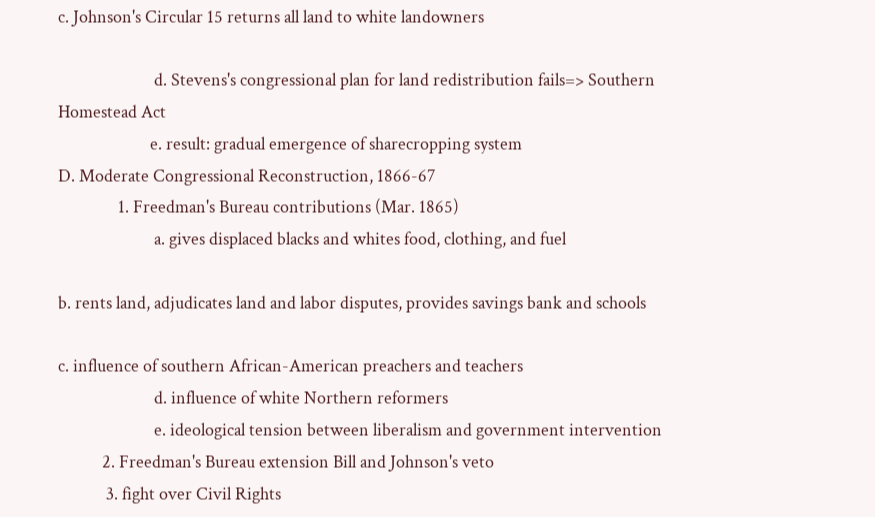c. Johnson's Circular 15 returns all land to white landowners

                        d. Stevens's congressional plan for land redistribution fails=> Southern Homestead Act
                       e. result: gradual emergence of sharecropping system
D. Moderate Congressional Reconstruction, 1866-67
               1. Freedman's Bureau contributions (Mar. 1865)
                        a. gives displaced blacks and whites food, clothing, and fuel

b. rents land, adjudicates land and labor disputes, provides savings bank and schools

c. influence of southern African-American preachers and teachers
                        d. influence of white Northern reformers
                        e. ideological tension between liberalism and government intervention
           2. Freedman's Bureau extension Bill and Johnson's veto
            3. fight over Civil Rights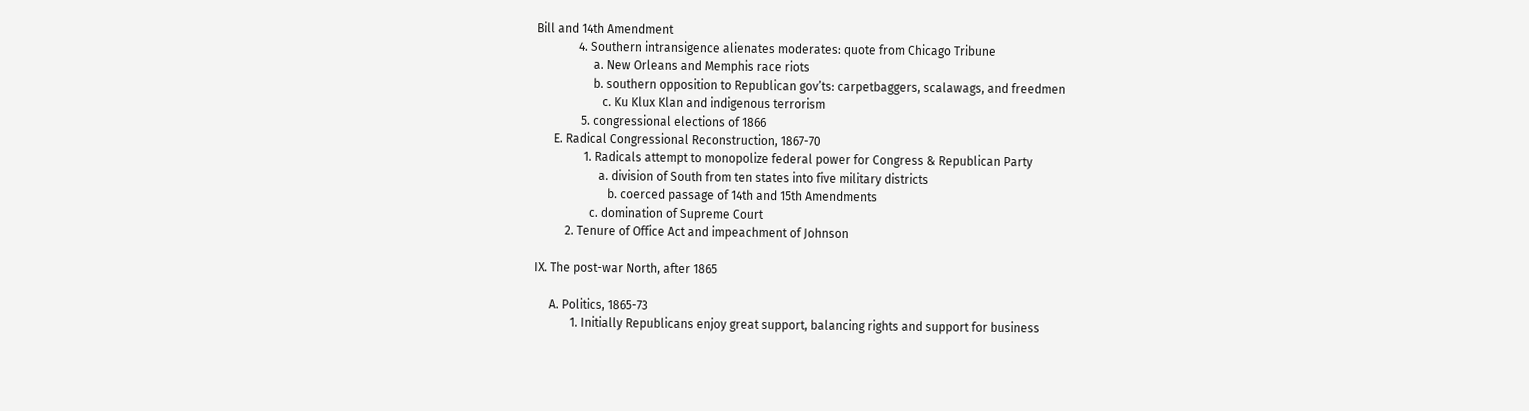Bill and 14th Amendment
              4. Southern intransigence alienates moderates: quote from Chicago Tribune
                   a. New Orleans and Memphis race riots
                   b. southern opposition to Republican gov’ts: carpetbaggers, scalawags, and freedmen
                      c. Ku Klux Klan and indigenous terrorism
               5. congressional elections of 1866
      E. Radical Congressional Reconstruction, 1867-70
                1. Radicals attempt to monopolize federal power for Congress & Republican Party
                     a. division of South from ten states into five military districts
                        b. coerced passage of 14th and 15th Amendments
                  c. domination of Supreme Court
          2. Tenure of Office Act and impeachment of Johnson

IX. The post-war North, after 1865

     A. Politics, 1865-73
            1. Initially Republicans enjoy great support, balancing rights and support for business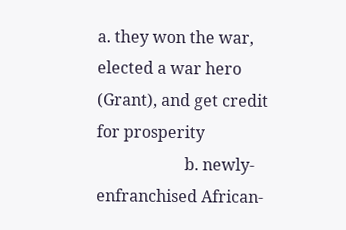a. they won the war, elected a war hero (Grant), and get credit for prosperity
                      b. newly-enfranchised African-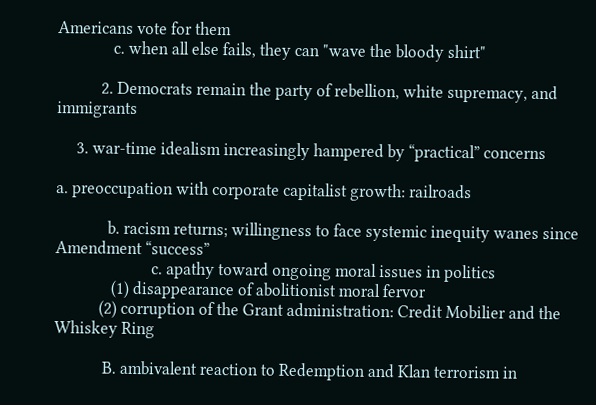Americans vote for them
              c. when all else fails, they can "wave the bloody shirt"

           2. Democrats remain the party of rebellion, white supremacy, and immigrants

     3. war-time idealism increasingly hampered by “practical” concerns

a. preoccupation with corporate capitalist growth: railroads

             b. racism returns; willingness to face systemic inequity wanes since Amendment “success”
                        c. apathy toward ongoing moral issues in politics
              (1) disappearance of abolitionist moral fervor
           (2) corruption of the Grant administration: Credit Mobilier and the Whiskey Ring

            B. ambivalent reaction to Redemption and Klan terrorism in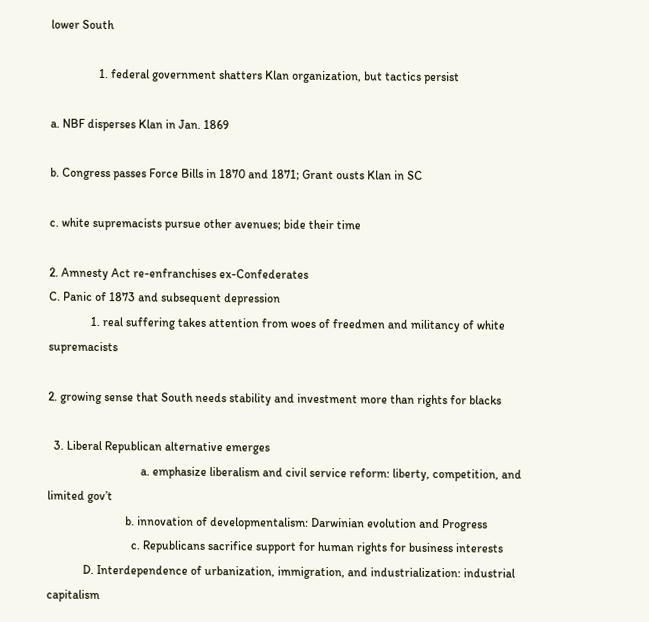lower South

                1. federal government shatters Klan organization, but tactics persist

a. NBF disperses Klan in Jan. 1869

b. Congress passes Force Bills in 1870 and 1871; Grant ousts Klan in SC

c. white supremacists pursue other avenues; bide their time

2. Amnesty Act re-enfranchises ex-Confederates
C. Panic of 1873 and subsequent depression
              1. real suffering takes attention from woes of freedmen and militancy of white supremacists

2. growing sense that South needs stability and investment more than rights for blacks

  3. Liberal Republican alternative emerges
                               a. emphasize liberalism and civil service reform: liberty, competition, and limited gov’t
                          b. innovation of developmentalism: Darwinian evolution and Progress
                            c. Republicans sacrifice support for human rights for business interests
            D. Interdependence of urbanization, immigration, and industrialization: industrial capitalism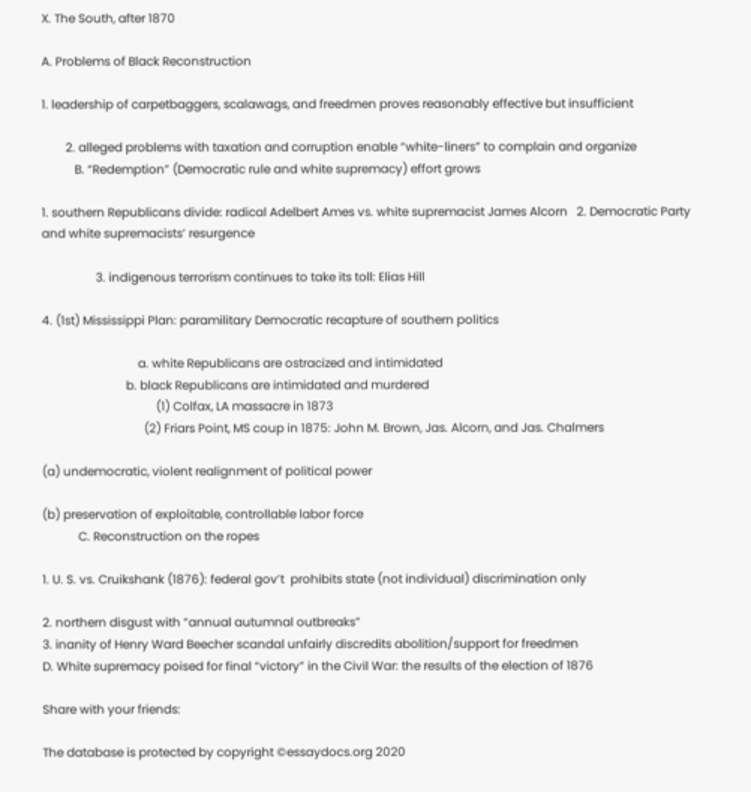X. The South, after 1870

A. Problems of Black Reconstruction

1. leadership of carpetbaggers, scalawags, and freedmen proves reasonably effective but insufficient

        2. alleged problems with taxation and corruption enable “white-liners” to complain and organize
           B. “Redemption” (Democratic rule and white supremacy) effort grows

1. southern Republicans divide: radical Adelbert Ames vs. white supremacist James Alcorn   2. Democratic Party and white supremacists’ resurgence

                  3. indigenous terrorism continues to take its toll: Elias Hill

4. (1st) Mississippi Plan: paramilitary Democratic recapture of southern politics

                                a. white Republicans are ostracized and intimidated
                            b. black Republicans are intimidated and murdered
                                      (1) Colfax, LA massacre in 1873
                                  (2) Friars Point, MS coup in 1875: John M. Brown, Jas. Alcorn, and Jas. Chalmers

(a) undemocratic, violent realignment of political power

(b) preservation of exploitable, controllable labor force
            C. Reconstruction on the ropes

1. U. S. vs. Cruikshank (1876): federal gov’t  prohibits state (not individual) discrimination only

2. northern disgust with “annual autumnal outbreaks”
3. inanity of Henry Ward Beecher scandal unfairly discredits abolition/support for freedmen
D. White supremacy poised for final “victory” in the Civil War: the results of the election of 1876

Share with your friends:

The database is protected by copyright ©essaydocs.org 2020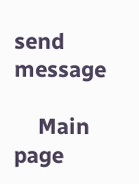send message

    Main page